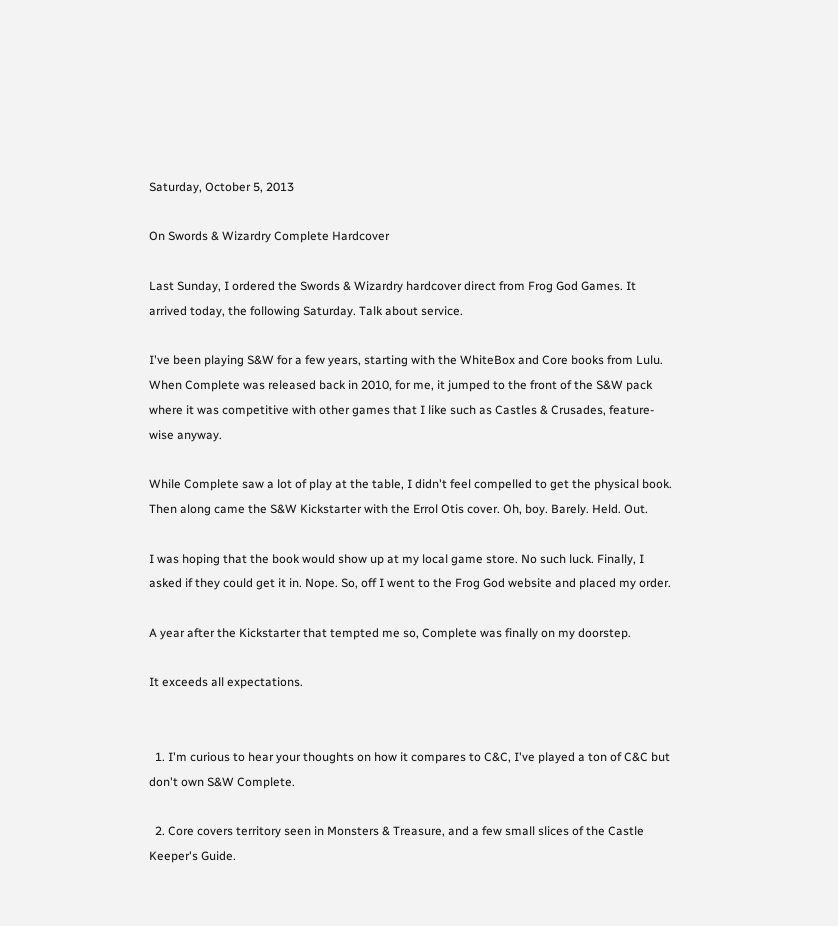Saturday, October 5, 2013

On Swords & Wizardry Complete Hardcover

Last Sunday, I ordered the Swords & Wizardry hardcover direct from Frog God Games. It arrived today, the following Saturday. Talk about service.

I've been playing S&W for a few years, starting with the WhiteBox and Core books from Lulu. When Complete was released back in 2010, for me, it jumped to the front of the S&W pack where it was competitive with other games that I like such as Castles & Crusades, feature-wise anyway.

While Complete saw a lot of play at the table, I didn't feel compelled to get the physical book. Then along came the S&W Kickstarter with the Errol Otis cover. Oh, boy. Barely. Held. Out.

I was hoping that the book would show up at my local game store. No such luck. Finally, I asked if they could get it in. Nope. So, off I went to the Frog God website and placed my order.

A year after the Kickstarter that tempted me so, Complete was finally on my doorstep.

It exceeds all expectations.


  1. I'm curious to hear your thoughts on how it compares to C&C, I've played a ton of C&C but don't own S&W Complete.

  2. Core covers territory seen in Monsters & Treasure, and a few small slices of the Castle Keeper's Guide.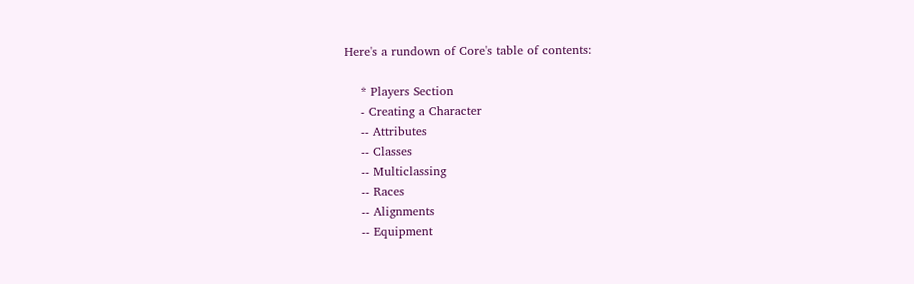Here's a rundown of Core's table of contents:

    * Players Section
    - Creating a Character
    -- Attributes
    -- Classes
    -- Multiclassing
    -- Races
    -- Alignments
    -- Equipment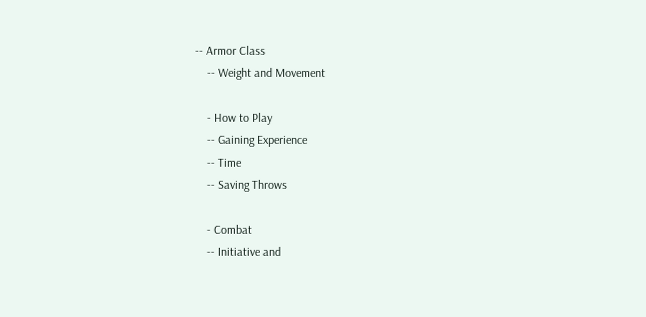-- Armor Class
    -- Weight and Movement

    - How to Play
    -- Gaining Experience
    -- Time
    -- Saving Throws

    - Combat
    -- Initiative and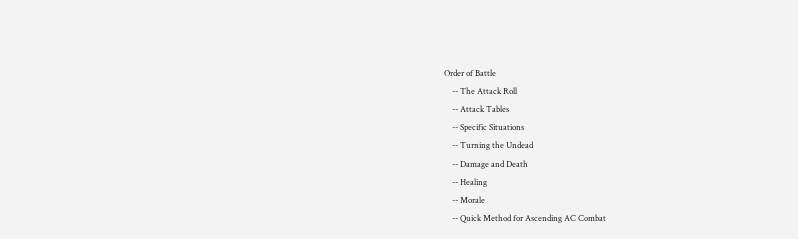Order of Battle
    -- The Attack Roll
    -- Attack Tables
    -- Specific Situations
    -- Turning the Undead
    -- Damage and Death
    -- Healing
    -- Morale
    -- Quick Method for Ascending AC Combat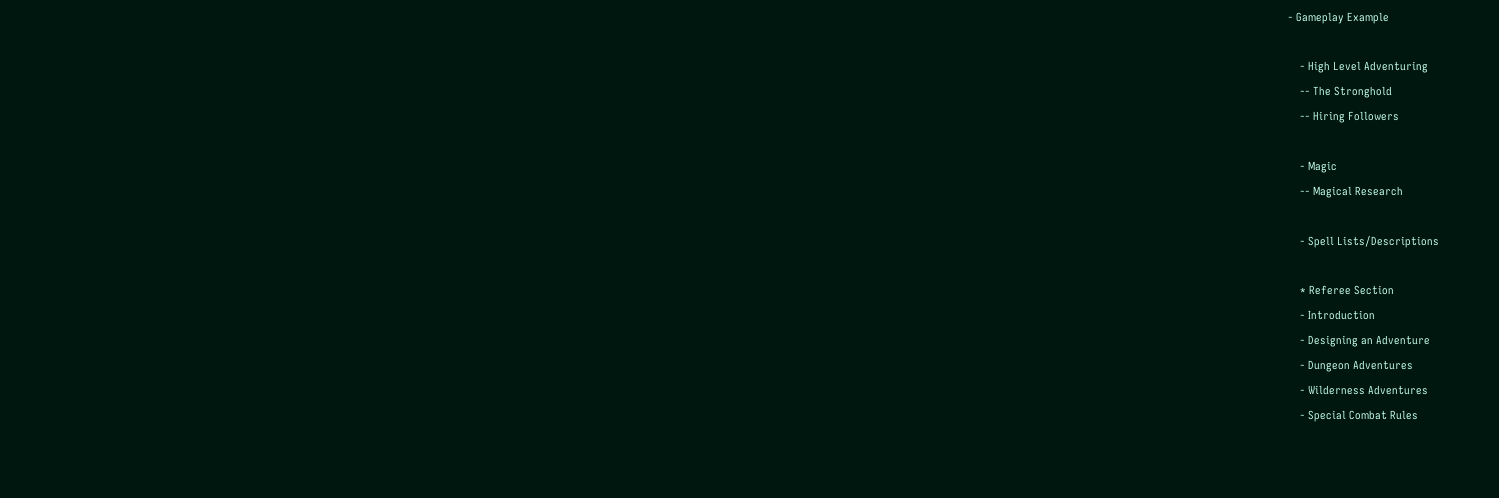- Gameplay Example

    - High Level Adventuring
    -- The Stronghold
    -- Hiring Followers

    - Magic
    -- Magical Research

    - Spell Lists/Descriptions

    * Referee Section
    - Introduction
    - Designing an Adventure
    - Dungeon Adventures
    - Wilderness Adventures
    - Special Combat Rules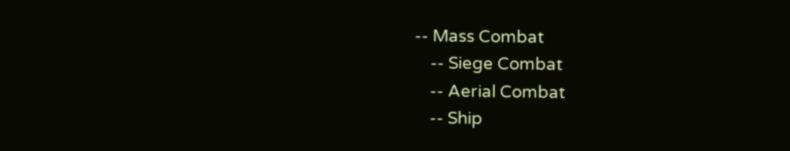-- Mass Combat
    -- Siege Combat
    -- Aerial Combat
    -- Ship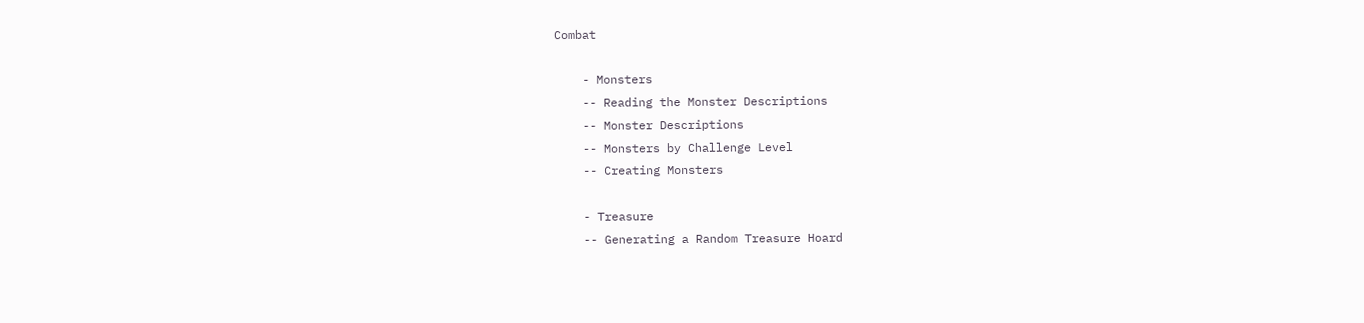Combat

    - Monsters
    -- Reading the Monster Descriptions
    -- Monster Descriptions
    -- Monsters by Challenge Level
    -- Creating Monsters

    - Treasure
    -- Generating a Random Treasure Hoard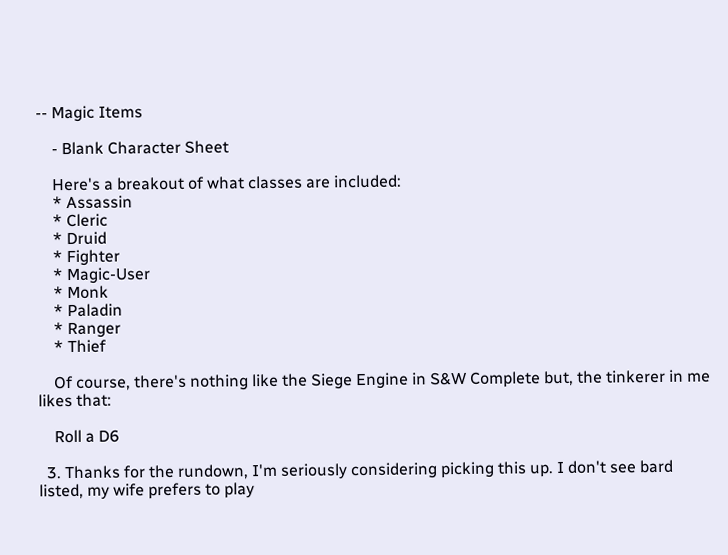-- Magic Items

    - Blank Character Sheet

    Here's a breakout of what classes are included:
    * Assassin
    * Cleric
    * Druid
    * Fighter
    * Magic-User
    * Monk
    * Paladin
    * Ranger
    * Thief

    Of course, there's nothing like the Siege Engine in S&W Complete but, the tinkerer in me likes that:

    Roll a D6

  3. Thanks for the rundown, I'm seriously considering picking this up. I don't see bard listed, my wife prefers to play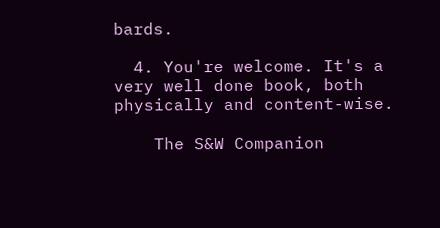bards.

  4. You're welcome. It's a very well done book, both physically and content-wise.

    The S&W Companion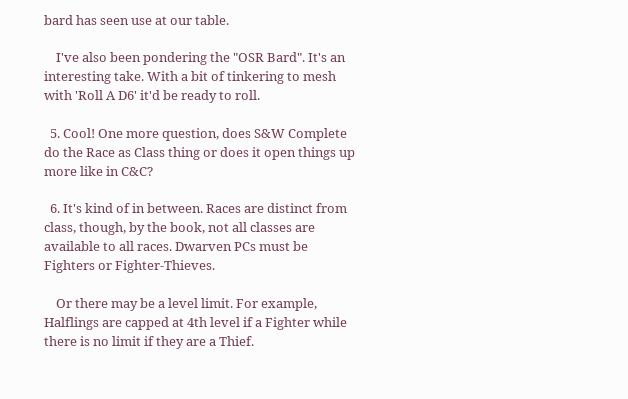bard has seen use at our table.

    I've also been pondering the "OSR Bard". It's an interesting take. With a bit of tinkering to mesh with 'Roll A D6' it'd be ready to roll.

  5. Cool! One more question, does S&W Complete do the Race as Class thing or does it open things up more like in C&C?

  6. It's kind of in between. Races are distinct from class, though, by the book, not all classes are available to all races. Dwarven PCs must be Fighters or Fighter-Thieves.

    Or there may be a level limit. For example, Halflings are capped at 4th level if a Fighter while there is no limit if they are a Thief.